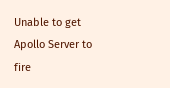Unable to get Apollo Server to fire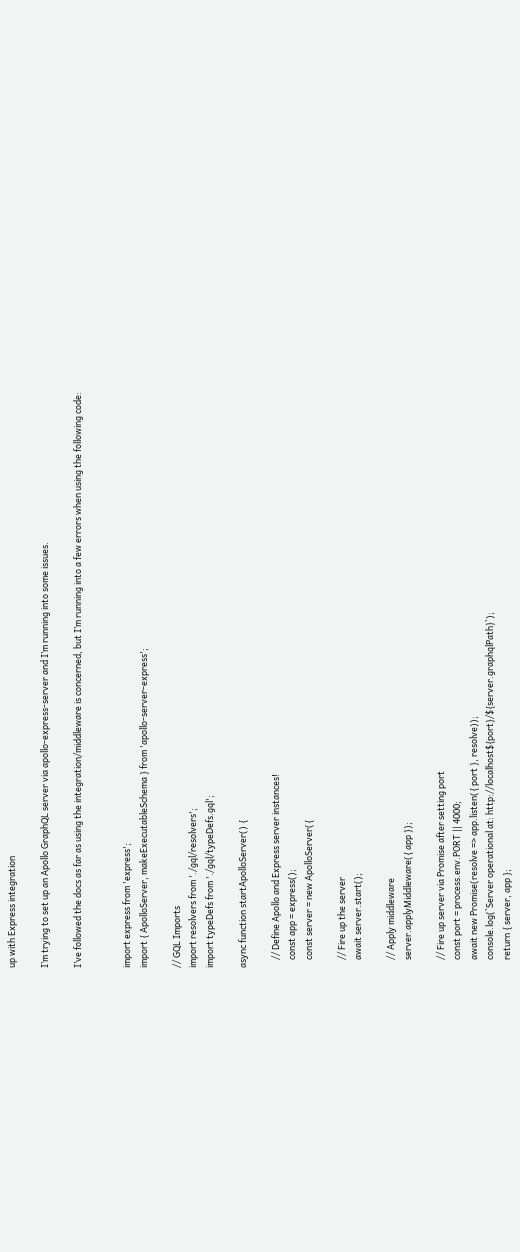up with Express integration

I’m trying to set up an Apollo GraphQL server via apollo-express-server and I’m running into some issues.

I’ve followed the docs as far as using the integration/middleware is concerned, but I’m running into a few errors when using the following code:


import express from 'express';
import { ApolloServer, makeExecutableSchema } from 'apollo-server-express';

// GQL Imports
import resolvers from './gql/resolvers';
import typeDefs from './gql/typeDefs.gql';

async function startApolloServer() {

    // Define Apollo and Express server instances!
    const app = express();
    const server = new ApolloServer({

    // Fire up the server
    await server.start();

    // Apply middleware
    server.applyMiddleware({ app });

    // Fire up server via Promise after setting port
    const port = process.env.PORT || 4000;
    await new Promise(resolve => app.listen({ port }, resolve));
    console.log(`Server operational at: http://localhost${port}/${server.graphqlPath}`);
    return { server, app };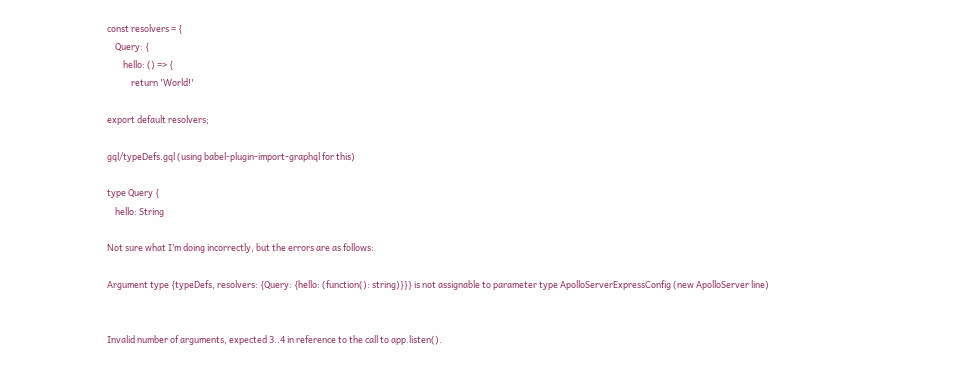const resolvers = {
    Query: {
        hello: () => {
            return 'World!'

export default resolvers;

gql/typeDefs.gql (using babel-plugin-import-graphql for this)

type Query {
    hello: String

Not sure what I’m doing incorrectly, but the errors are as follows:

Argument type {typeDefs, resolvers: {Query: {hello: (function(): string)}}} is not assignable to parameter type ApolloServerExpressConfig (new ApolloServer line)


Invalid number of arguments, expected 3..4 in reference to the call to app.listen().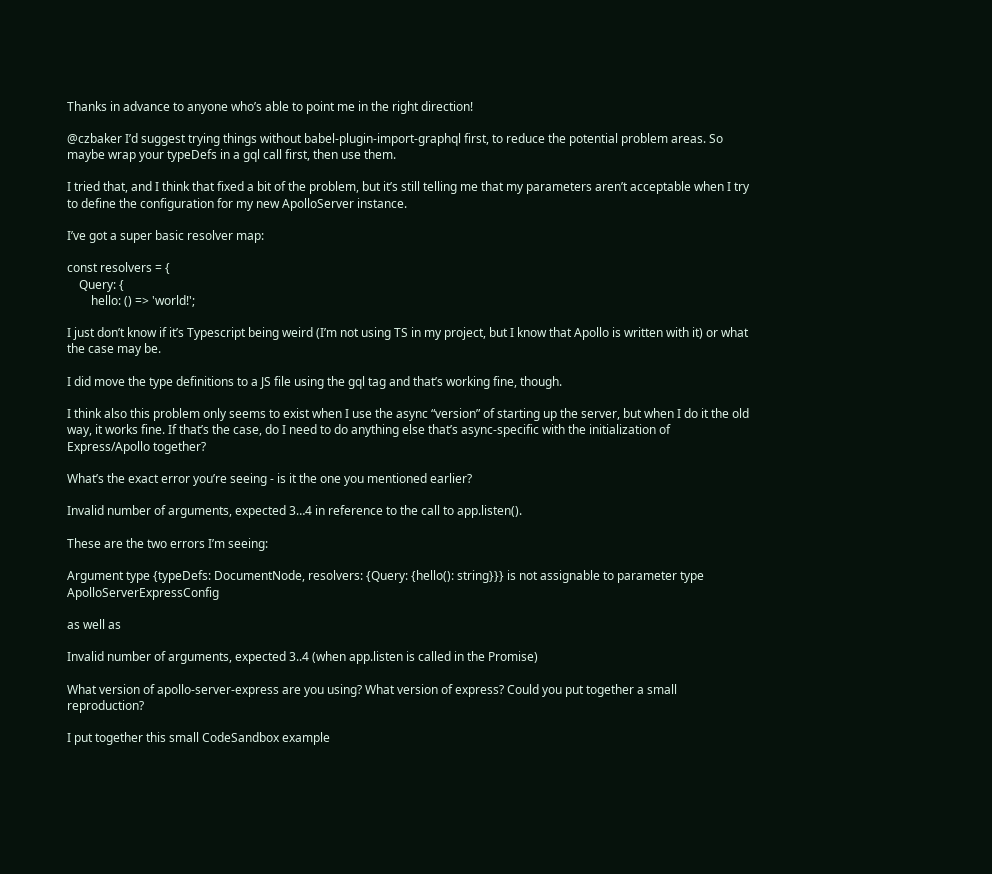Thanks in advance to anyone who’s able to point me in the right direction!

@czbaker I’d suggest trying things without babel-plugin-import-graphql first, to reduce the potential problem areas. So maybe wrap your typeDefs in a gql call first, then use them.

I tried that, and I think that fixed a bit of the problem, but it’s still telling me that my parameters aren’t acceptable when I try to define the configuration for my new ApolloServer instance.

I’ve got a super basic resolver map:

const resolvers = {
    Query: {
        hello: () => 'world!';

I just don’t know if it’s Typescript being weird (I’m not using TS in my project, but I know that Apollo is written with it) or what the case may be.

I did move the type definitions to a JS file using the gql tag and that’s working fine, though.

I think also this problem only seems to exist when I use the async “version” of starting up the server, but when I do it the old way, it works fine. If that’s the case, do I need to do anything else that’s async-specific with the initialization of Express/Apollo together?

What’s the exact error you’re seeing - is it the one you mentioned earlier?

Invalid number of arguments, expected 3…4 in reference to the call to app.listen().

These are the two errors I’m seeing:

Argument type {typeDefs: DocumentNode, resolvers: {Query: {hello(): string}}} is not assignable to parameter type ApolloServerExpressConfig

as well as

Invalid number of arguments, expected 3..4 (when app.listen is called in the Promise)

What version of apollo-server-express are you using? What version of express? Could you put together a small reproduction?

I put together this small CodeSandbox example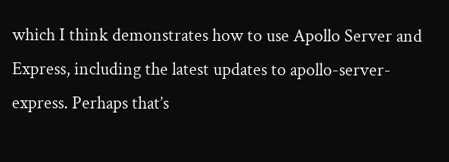which I think demonstrates how to use Apollo Server and Express, including the latest updates to apollo-server-express. Perhaps that’s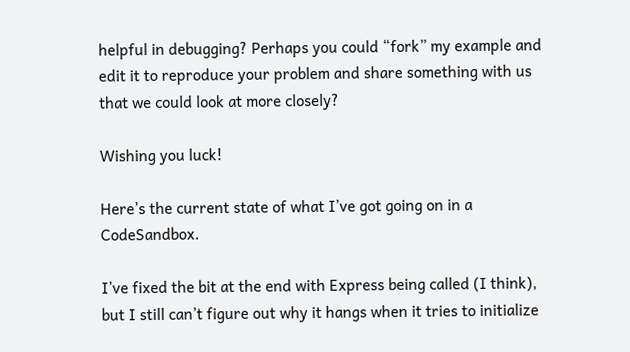helpful in debugging? Perhaps you could “fork” my example and edit it to reproduce your problem and share something with us that we could look at more closely?

Wishing you luck!

Here’s the current state of what I’ve got going on in a CodeSandbox.

I’ve fixed the bit at the end with Express being called (I think), but I still can’t figure out why it hangs when it tries to initialize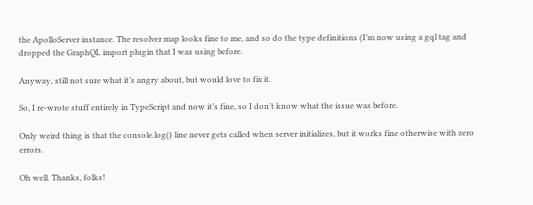the ApolloServer instance. The resolver map looks fine to me, and so do the type definitions (I’m now using a gql tag and dropped the GraphQL import plugin that I was using before.

Anyway, still not sure what it’s angry about, but would love to fix it.

So, I re-wrote stuff entirely in TypeScript and now it’s fine, so I don’t know what the issue was before.

Only weird thing is that the console.log() line never gets called when server initializes, but it works fine otherwise with zero errors.

Oh well. Thanks, folks!